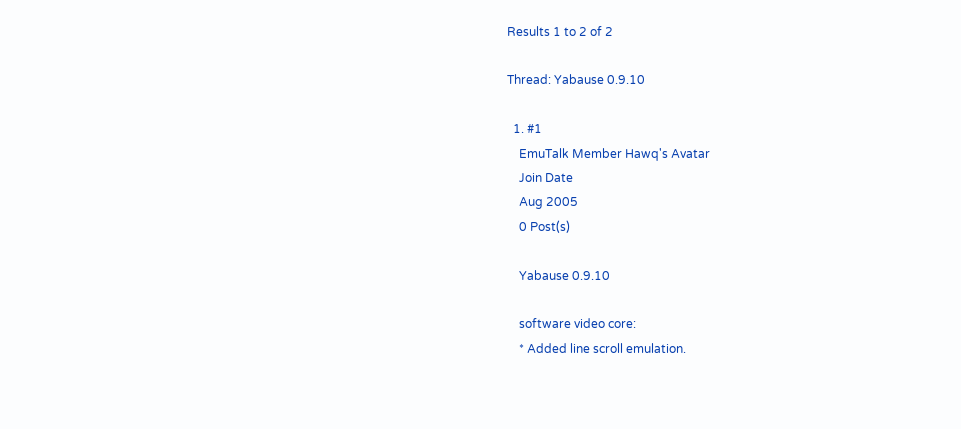Results 1 to 2 of 2

Thread: Yabause 0.9.10

  1. #1
    EmuTalk Member Hawq's Avatar
    Join Date
    Aug 2005
    0 Post(s)

    Yabause 0.9.10

    software video core:
    * Added line scroll emulation.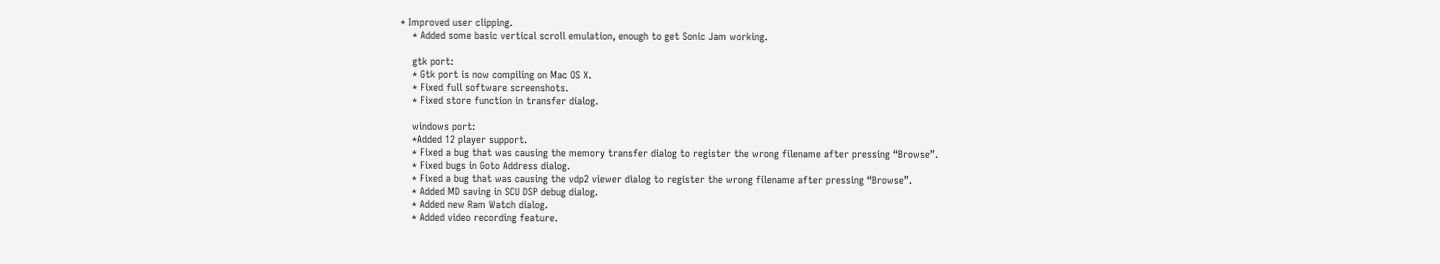* Improved user clipping.
    * Added some basic vertical scroll emulation, enough to get Sonic Jam working.

    gtk port:
    * Gtk port is now compiling on Mac OS X.
    * Fixed full software screenshots.
    * Fixed store function in transfer dialog.

    windows port:
    *Added 12 player support.
    * Fixed a bug that was causing the memory transfer dialog to register the wrong filename after pressing “Browse”.
    * Fixed bugs in Goto Address dialog.
    * Fixed a bug that was causing the vdp2 viewer dialog to register the wrong filename after pressing “Browse”.
    * Added MD saving in SCU DSP debug dialog.
    * Added new Ram Watch dialog.
    * Added video recording feature.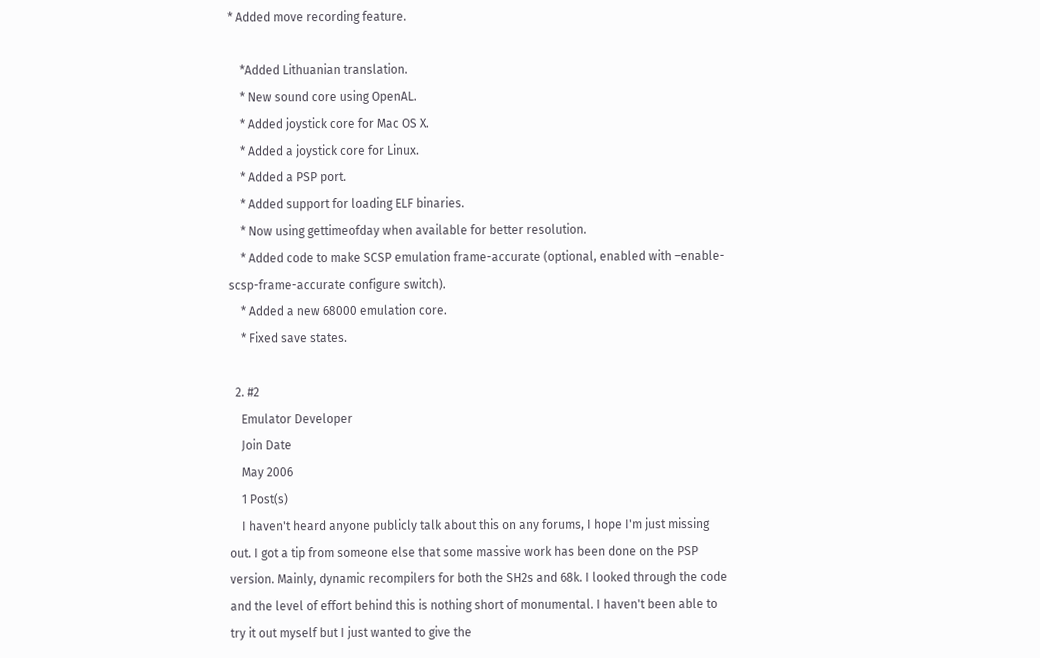* Added move recording feature.

    *Added Lithuanian translation.
    * New sound core using OpenAL.
    * Added joystick core for Mac OS X.
    * Added a joystick core for Linux.
    * Added a PSP port.
    * Added support for loading ELF binaries.
    * Now using gettimeofday when available for better resolution.
    * Added code to make SCSP emulation frame-accurate (optional, enabled with –enable-scsp-frame-accurate configure switch).
    * Added a new 68000 emulation core.
    * Fixed save states.

  2. #2
    Emulator Developer
    Join Date
    May 2006
    1 Post(s)
    I haven't heard anyone publicly talk about this on any forums, I hope I'm just missing out. I got a tip from someone else that some massive work has been done on the PSP version. Mainly, dynamic recompilers for both the SH2s and 68k. I looked through the code and the level of effort behind this is nothing short of monumental. I haven't been able to try it out myself but I just wanted to give the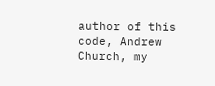author of this code, Andrew Church, my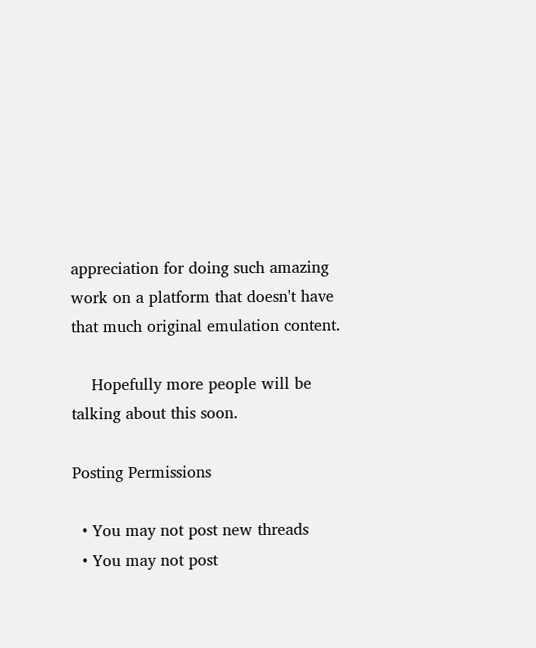appreciation for doing such amazing work on a platform that doesn't have that much original emulation content.

    Hopefully more people will be talking about this soon.

Posting Permissions

  • You may not post new threads
  • You may not post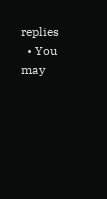replies
  • You may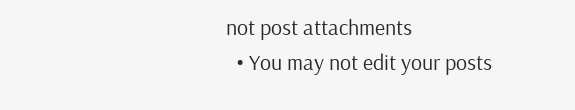not post attachments
  • You may not edit your posts